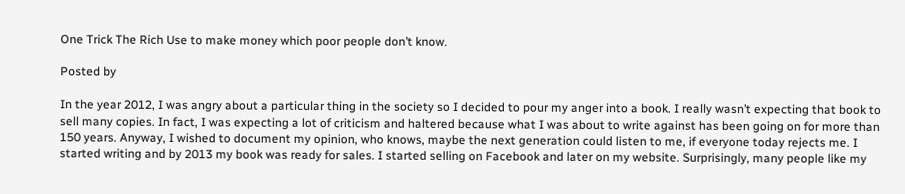One Trick The Rich Use to make money which poor people don’t know.

Posted by

In the year 2012, I was angry about a particular thing in the society so I decided to pour my anger into a book. I really wasn’t expecting that book to sell many copies. In fact, I was expecting a lot of criticism and haltered because what I was about to write against has been going on for more than 150 years. Anyway, I wished to document my opinion, who knows, maybe the next generation could listen to me, if everyone today rejects me. I started writing and by 2013 my book was ready for sales. I started selling on Facebook and later on my website. Surprisingly, many people like my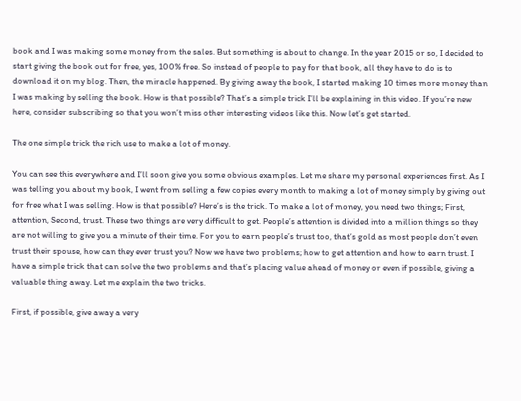book and I was making some money from the sales. But something is about to change. In the year 2015 or so, I decided to start giving the book out for free, yes, 100% free. So instead of people to pay for that book, all they have to do is to download it on my blog. Then, the miracle happened. By giving away the book, I started making 10 times more money than I was making by selling the book. How is that possible? That’s a simple trick I’ll be explaining in this video. If you’re new here, consider subscribing so that you won’t miss other interesting videos like this. Now let’s get started.

The one simple trick the rich use to make a lot of money.

You can see this everywhere and I’ll soon give you some obvious examples. Let me share my personal experiences first. As I was telling you about my book, I went from selling a few copies every month to making a lot of money simply by giving out for free what I was selling. How is that possible? Here’s is the trick. To make a lot of money, you need two things; First, attention, Second, trust. These two things are very difficult to get. People’s attention is divided into a million things so they are not willing to give you a minute of their time. For you to earn people’s trust too, that’s gold as most people don’t even trust their spouse, how can they ever trust you? Now we have two problems; how to get attention and how to earn trust. I have a simple trick that can solve the two problems and that’s placing value ahead of money or even if possible, giving a valuable thing away. Let me explain the two tricks.

First, if possible, give away a very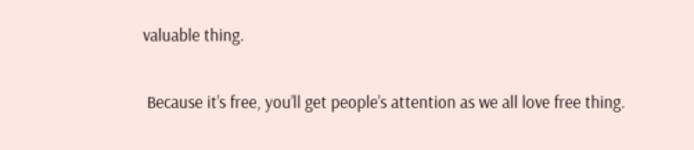valuable thing.

 Because it’s free, you’ll get people’s attention as we all love free thing.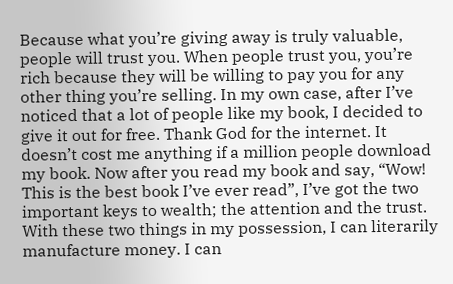Because what you’re giving away is truly valuable, people will trust you. When people trust you, you’re rich because they will be willing to pay you for any other thing you’re selling. In my own case, after I’ve noticed that a lot of people like my book, I decided to give it out for free. Thank God for the internet. It doesn’t cost me anything if a million people download my book. Now after you read my book and say, “Wow! This is the best book I’ve ever read”, I’ve got the two important keys to wealth; the attention and the trust. With these two things in my possession, I can literarily manufacture money. I can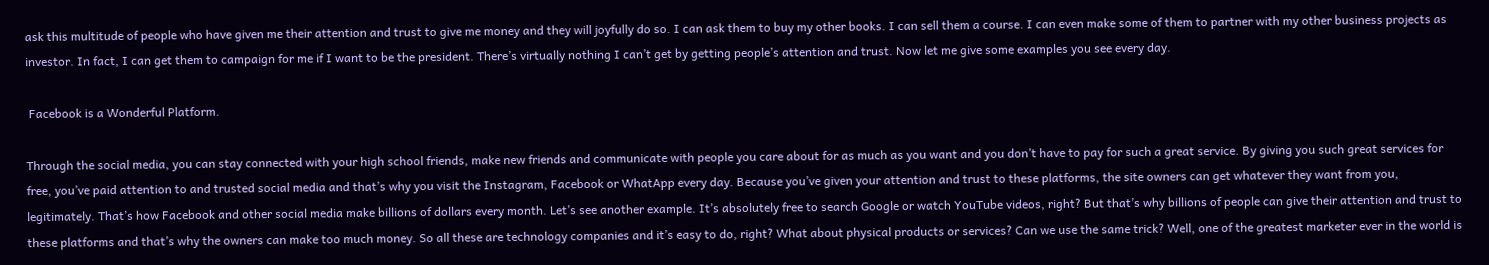ask this multitude of people who have given me their attention and trust to give me money and they will joyfully do so. I can ask them to buy my other books. I can sell them a course. I can even make some of them to partner with my other business projects as investor. In fact, I can get them to campaign for me if I want to be the president. There’s virtually nothing I can’t get by getting people’s attention and trust. Now let me give some examples you see every day.

 Facebook is a Wonderful Platform.

Through the social media, you can stay connected with your high school friends, make new friends and communicate with people you care about for as much as you want and you don’t have to pay for such a great service. By giving you such great services for free, you’ve paid attention to and trusted social media and that’s why you visit the Instagram, Facebook or WhatApp every day. Because you’ve given your attention and trust to these platforms, the site owners can get whatever they want from you, legitimately. That’s how Facebook and other social media make billions of dollars every month. Let’s see another example. It’s absolutely free to search Google or watch YouTube videos, right? But that’s why billions of people can give their attention and trust to these platforms and that’s why the owners can make too much money. So all these are technology companies and it’s easy to do, right? What about physical products or services? Can we use the same trick? Well, one of the greatest marketer ever in the world is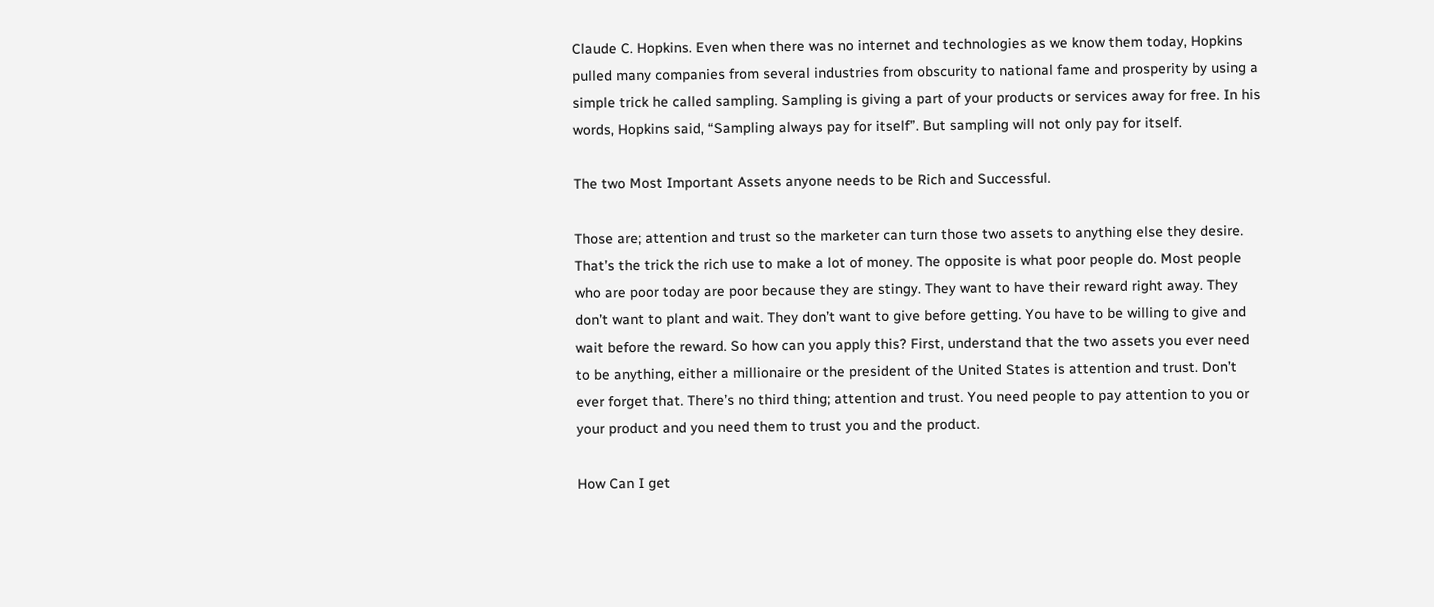Claude C. Hopkins. Even when there was no internet and technologies as we know them today, Hopkins pulled many companies from several industries from obscurity to national fame and prosperity by using a simple trick he called sampling. Sampling is giving a part of your products or services away for free. In his words, Hopkins said, “Sampling always pay for itself”. But sampling will not only pay for itself.

The two Most Important Assets anyone needs to be Rich and Successful.

Those are; attention and trust so the marketer can turn those two assets to anything else they desire. That’s the trick the rich use to make a lot of money. The opposite is what poor people do. Most people who are poor today are poor because they are stingy. They want to have their reward right away. They don’t want to plant and wait. They don’t want to give before getting. You have to be willing to give and wait before the reward. So how can you apply this? First, understand that the two assets you ever need to be anything, either a millionaire or the president of the United States is attention and trust. Don’t ever forget that. There’s no third thing; attention and trust. You need people to pay attention to you or your product and you need them to trust you and the product.

How Can I get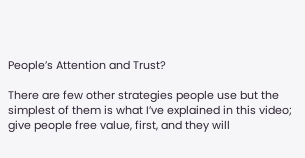People’s Attention and Trust?

There are few other strategies people use but the simplest of them is what I’ve explained in this video; give people free value, first, and they will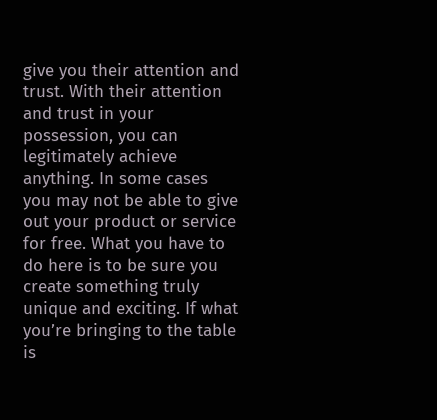give you their attention and trust. With their attention and trust in your possession, you can legitimately achieve anything. In some cases you may not be able to give out your product or service for free. What you have to do here is to be sure you create something truly unique and exciting. If what you’re bringing to the table is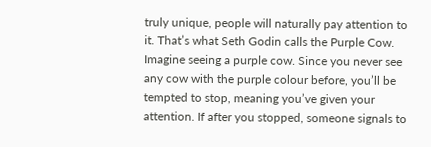truly unique, people will naturally pay attention to it. That’s what Seth Godin calls the Purple Cow. Imagine seeing a purple cow. Since you never see any cow with the purple colour before, you’ll be tempted to stop, meaning you’ve given your attention. If after you stopped, someone signals to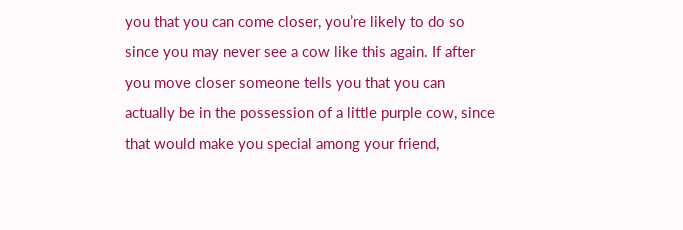you that you can come closer, you’re likely to do so since you may never see a cow like this again. If after you move closer someone tells you that you can actually be in the possession of a little purple cow, since that would make you special among your friend,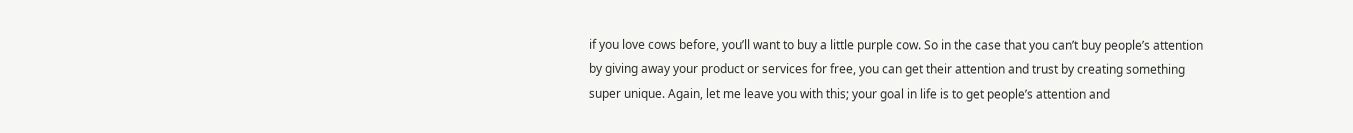if you love cows before, you’ll want to buy a little purple cow. So in the case that you can’t buy people’s attention by giving away your product or services for free, you can get their attention and trust by creating something super unique. Again, let me leave you with this; your goal in life is to get people’s attention and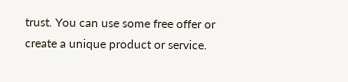trust. You can use some free offer or create a unique product or service.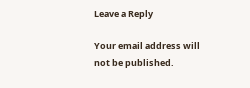Leave a Reply

Your email address will not be published.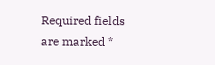Required fields are marked *